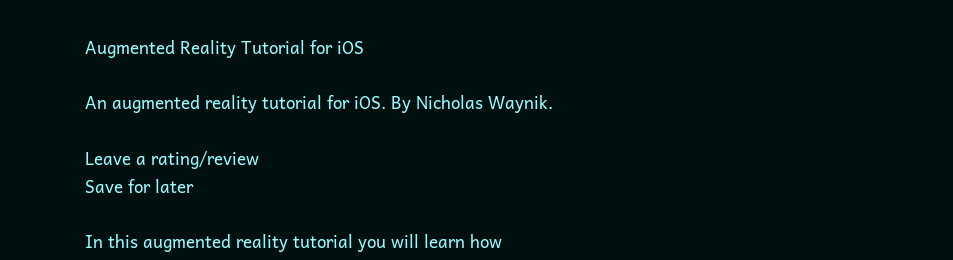Augmented Reality Tutorial for iOS

An augmented reality tutorial for iOS. By Nicholas Waynik.

Leave a rating/review
Save for later

In this augmented reality tutorial you will learn how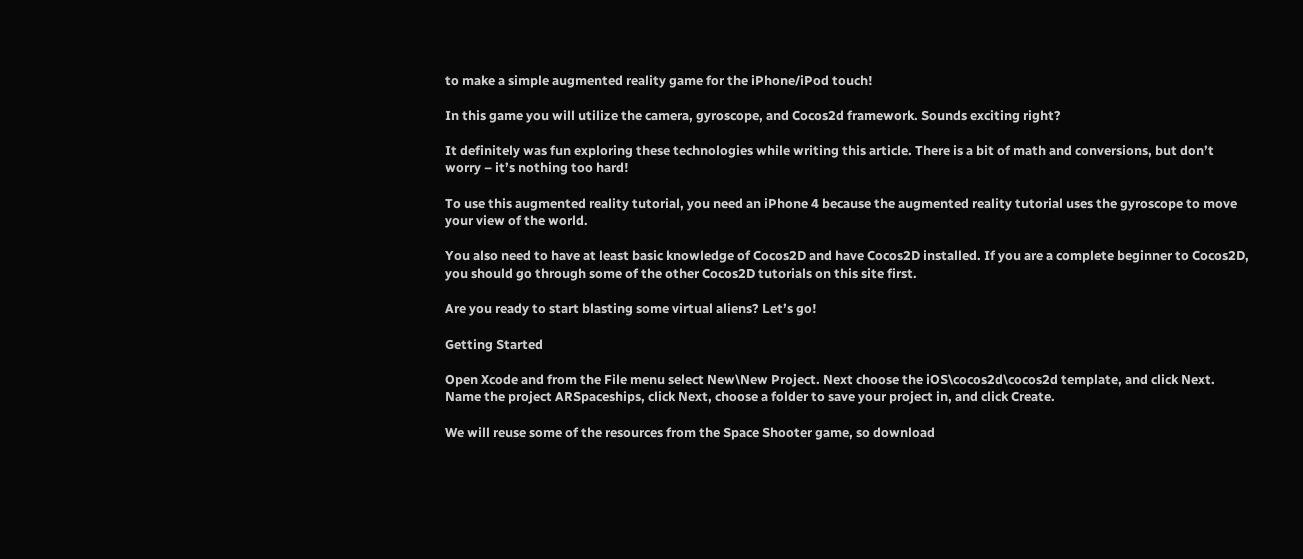to make a simple augmented reality game for the iPhone/iPod touch!

In this game you will utilize the camera, gyroscope, and Cocos2d framework. Sounds exciting right?

It definitely was fun exploring these technologies while writing this article. There is a bit of math and conversions, but don’t worry – it’s nothing too hard!

To use this augmented reality tutorial, you need an iPhone 4 because the augmented reality tutorial uses the gyroscope to move your view of the world.

You also need to have at least basic knowledge of Cocos2D and have Cocos2D installed. If you are a complete beginner to Cocos2D, you should go through some of the other Cocos2D tutorials on this site first.

Are you ready to start blasting some virtual aliens? Let’s go!

Getting Started

Open Xcode and from the File menu select New\New Project. Next choose the iOS\cocos2d\cocos2d template, and click Next. Name the project ARSpaceships, click Next, choose a folder to save your project in, and click Create.

We will reuse some of the resources from the Space Shooter game, so download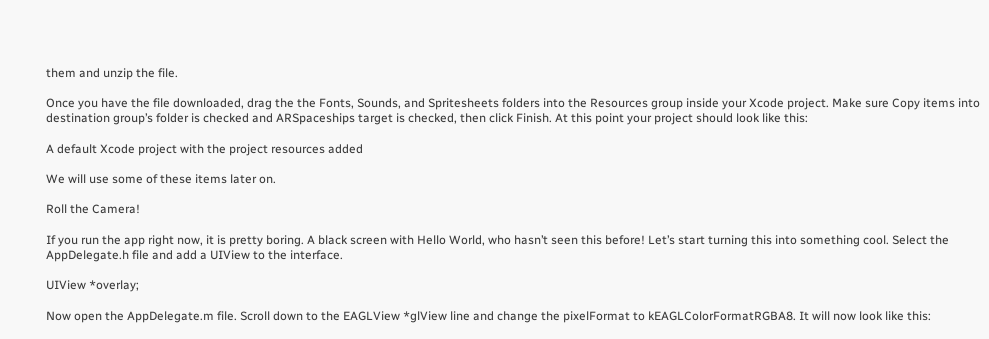them and unzip the file.

Once you have the file downloaded, drag the the Fonts, Sounds, and Spritesheets folders into the Resources group inside your Xcode project. Make sure Copy items into destination group’s folder is checked and ARSpaceships target is checked, then click Finish. At this point your project should look like this:

A default Xcode project with the project resources added

We will use some of these items later on.

Roll the Camera!

If you run the app right now, it is pretty boring. A black screen with Hello World, who hasn’t seen this before! Let’s start turning this into something cool. Select the AppDelegate.h file and add a UIView to the interface.

UIView *overlay;

Now open the AppDelegate.m file. Scroll down to the EAGLView *glView line and change the pixelFormat to kEAGLColorFormatRGBA8. It will now look like this: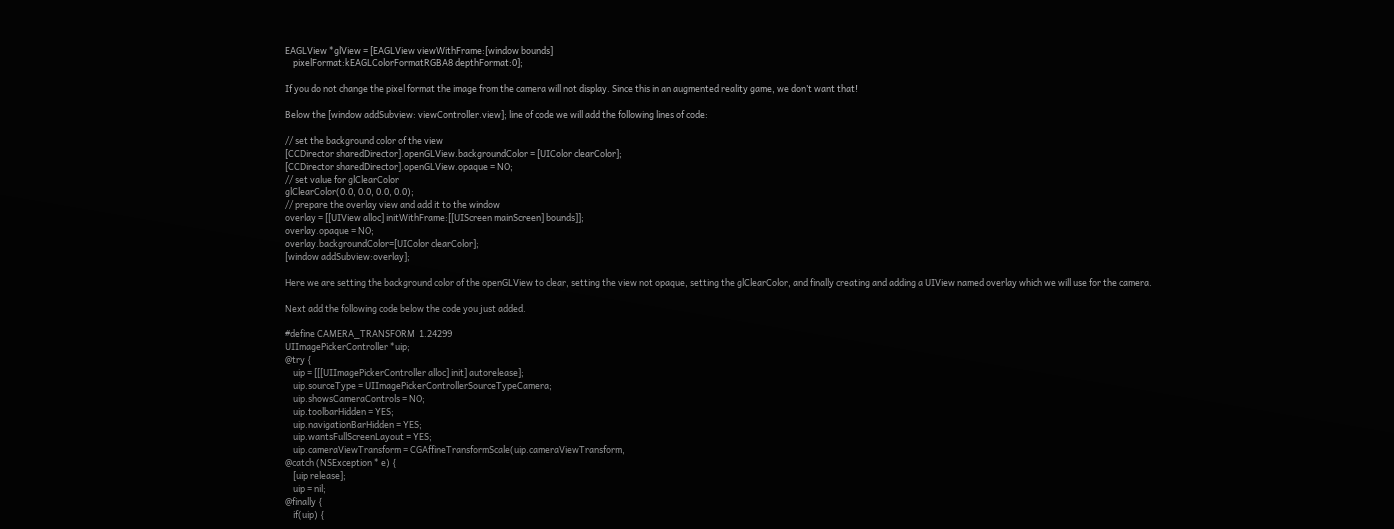EAGLView *glView = [EAGLView viewWithFrame:[window bounds]
    pixelFormat:kEAGLColorFormatRGBA8 depthFormat:0];

If you do not change the pixel format the image from the camera will not display. Since this in an augmented reality game, we don’t want that!

Below the [window addSubview: viewController.view]; line of code we will add the following lines of code:

// set the background color of the view
[CCDirector sharedDirector].openGLView.backgroundColor = [UIColor clearColor];
[CCDirector sharedDirector].openGLView.opaque = NO;
// set value for glClearColor
glClearColor(0.0, 0.0, 0.0, 0.0);
// prepare the overlay view and add it to the window
overlay = [[UIView alloc] initWithFrame:[[UIScreen mainScreen] bounds]];
overlay.opaque = NO;
overlay.backgroundColor=[UIColor clearColor];
[window addSubview:overlay];

Here we are setting the background color of the openGLView to clear, setting the view not opaque, setting the glClearColor, and finally creating and adding a UIView named overlay which we will use for the camera.

Next add the following code below the code you just added.

#define CAMERA_TRANSFORM  1.24299
UIImagePickerController *uip;
@try {
    uip = [[[UIImagePickerController alloc] init] autorelease];
    uip.sourceType = UIImagePickerControllerSourceTypeCamera;
    uip.showsCameraControls = NO;
    uip.toolbarHidden = YES;
    uip.navigationBarHidden = YES;
    uip.wantsFullScreenLayout = YES;
    uip.cameraViewTransform = CGAffineTransformScale(uip.cameraViewTransform,
@catch (NSException * e) {
    [uip release];
    uip = nil;
@finally {
    if(uip) {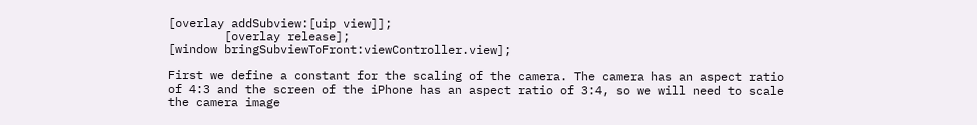[overlay addSubview:[uip view]];
        [overlay release];
[window bringSubviewToFront:viewController.view];

First we define a constant for the scaling of the camera. The camera has an aspect ratio of 4:3 and the screen of the iPhone has an aspect ratio of 3:4, so we will need to scale the camera image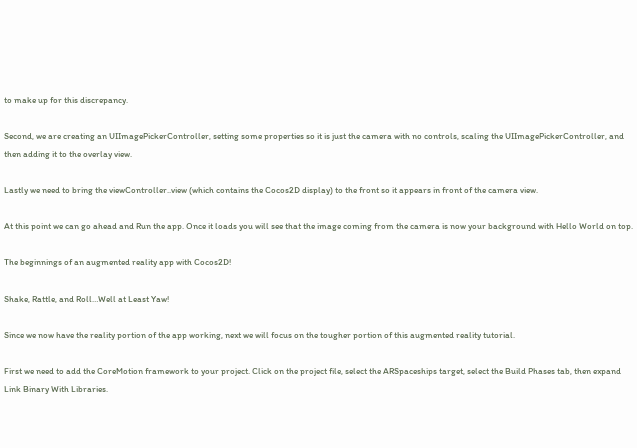to make up for this discrepancy.

Second, we are creating an UIImagePickerController, setting some properties so it is just the camera with no controls, scaling the UIImagePickerController, and then adding it to the overlay view.

Lastly we need to bring the viewController..view (which contains the Cocos2D display) to the front so it appears in front of the camera view.

At this point we can go ahead and Run the app. Once it loads you will see that the image coming from the camera is now your background with Hello World on top.

The beginnings of an augmented reality app with Cocos2D!

Shake, Rattle, and Roll…Well at Least Yaw!

Since we now have the reality portion of the app working, next we will focus on the tougher portion of this augmented reality tutorial.

First we need to add the CoreMotion framework to your project. Click on the project file, select the ARSpaceships target, select the Build Phases tab, then expand Link Binary With Libraries.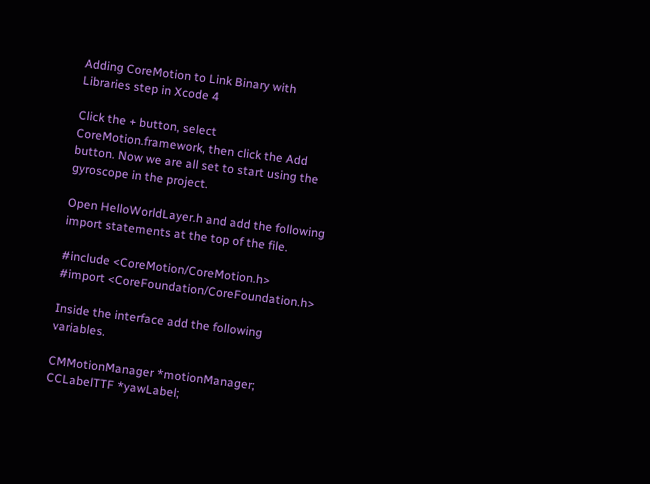Adding CoreMotion to Link Binary with Libraries step in Xcode 4

Click the + button, select CoreMotion.framework, then click the Add button. Now we are all set to start using the gyroscope in the project.

Open HelloWorldLayer.h and add the following import statements at the top of the file.

#include <CoreMotion/CoreMotion.h>
#import <CoreFoundation/CoreFoundation.h>

Inside the interface add the following variables.

CMMotionManager *motionManager;
CCLabelTTF *yawLabel;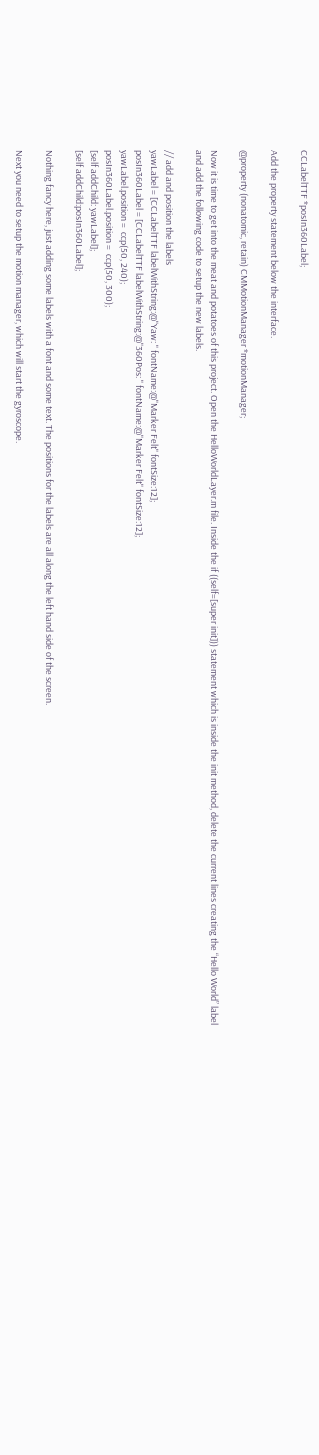CCLabelTTF *posIn360Label;

Add the property statement below the interface.

@property (nonatomic, retain) CMMotionManager *motionManager;

Now it is time to get into the meat and potatoes of this project. Open the HelloWorldLayer.m file. Inside the if ((self=[super init])) statement which is inside the init method, delete the current lines creating the “Hello World” label and add the following code to setup the new labels.

// add and position the labels
yawLabel = [CCLabelTTF labelWithString:@"Yaw: " fontName:@"Marker Felt" fontSize:12];
posIn360Label = [CCLabelTTF labelWithString:@"360Pos: " fontName:@"Marker Felt" fontSize:12];
yawLabel.position =  ccp(50, 240);
posIn360Label.position =  ccp(50, 300);
[self addChild: yawLabel];
[self addChild:posIn360Label];

Nothing fancy here, just adding some labels with a font and some text. The positions for the labels are all along the left hand side of the screen.

Next you need to setup the motion manager, which will start the gyroscope.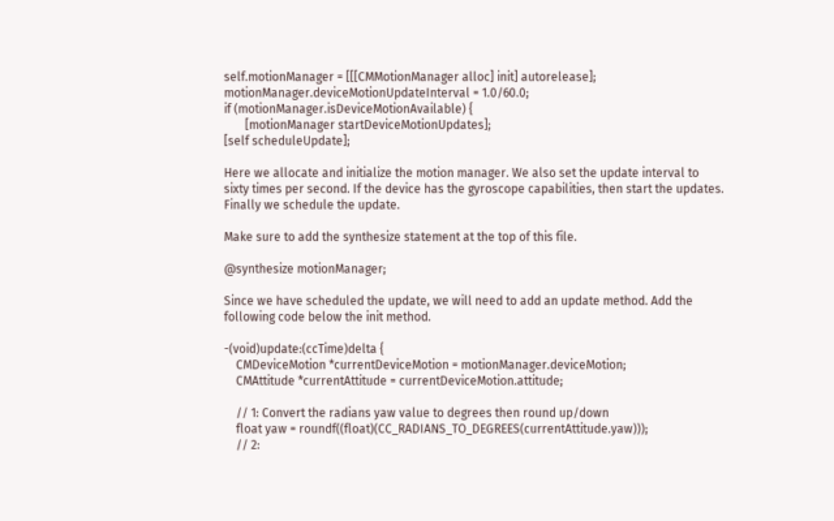self.motionManager = [[[CMMotionManager alloc] init] autorelease];
motionManager.deviceMotionUpdateInterval = 1.0/60.0;
if (motionManager.isDeviceMotionAvailable) {
       [motionManager startDeviceMotionUpdates];
[self scheduleUpdate];

Here we allocate and initialize the motion manager. We also set the update interval to sixty times per second. If the device has the gyroscope capabilities, then start the updates. Finally we schedule the update.

Make sure to add the synthesize statement at the top of this file.

@synthesize motionManager;

Since we have scheduled the update, we will need to add an update method. Add the following code below the init method.

-(void)update:(ccTime)delta {
    CMDeviceMotion *currentDeviceMotion = motionManager.deviceMotion;
    CMAttitude *currentAttitude = currentDeviceMotion.attitude;

    // 1: Convert the radians yaw value to degrees then round up/down
    float yaw = roundf((float)(CC_RADIANS_TO_DEGREES(currentAttitude.yaw)));
    // 2: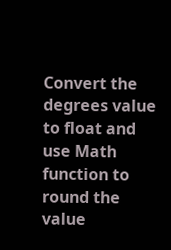Convert the degrees value to float and use Math function to round the value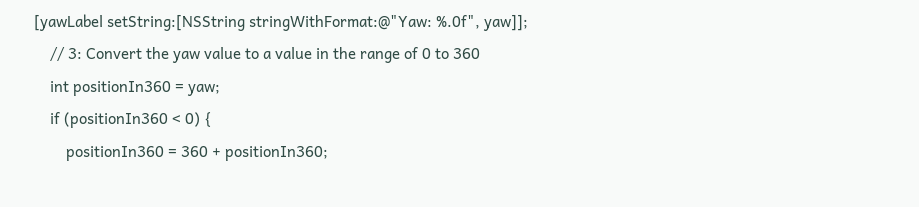[yawLabel setString:[NSString stringWithFormat:@"Yaw: %.0f", yaw]];
    // 3: Convert the yaw value to a value in the range of 0 to 360
    int positionIn360 = yaw;
    if (positionIn360 < 0) {
        positionIn360 = 360 + positionIn360;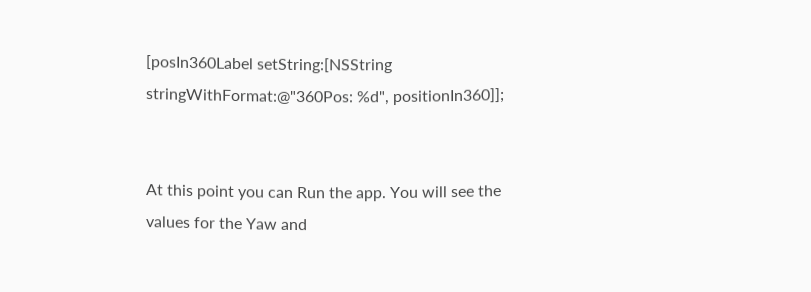[posIn360Label setString:[NSString stringWithFormat:@"360Pos: %d", positionIn360]];


At this point you can Run the app. You will see the values for the Yaw and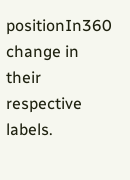positionIn360 change in their respective labels.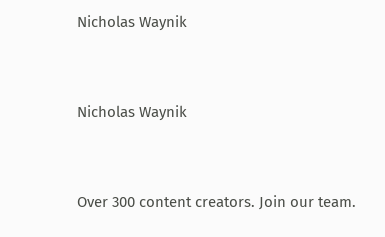Nicholas Waynik


Nicholas Waynik


Over 300 content creators. Join our team.